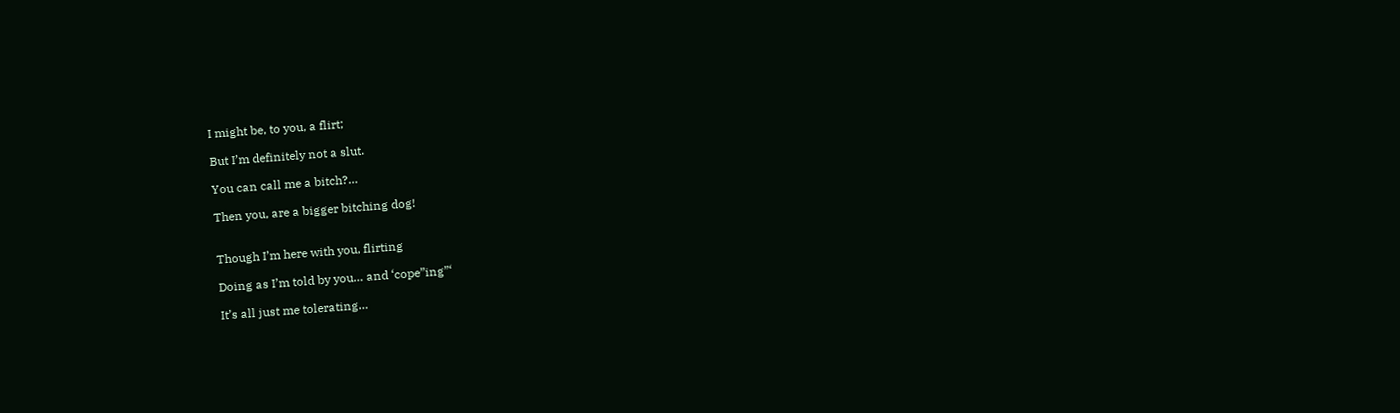I might be, to you, a flirt;

But I’m definitely not a slut.

You can call me a bitch?…

Then you, are a bigger bitching dog!


Though I’m here with you, flirting

Doing as I’m told by you… and ‘cope”ing”‘

It’s all just me tolerating…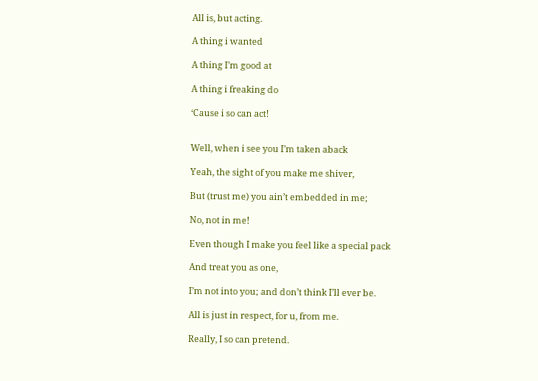All is, but acting.

A thing i wanted

A thing I’m good at

A thing i freaking do

‘Cause i so can act!


Well, when i see you I’m taken aback

Yeah, the sight of you make me shiver,

But (trust me) you ain’t embedded in me;

No, not in me!

Even though I make you feel like a special pack

And treat you as one,

I’m not into you; and don’t think I’ll ever be.

All is just in respect, for u, from me.

Really, I so can pretend.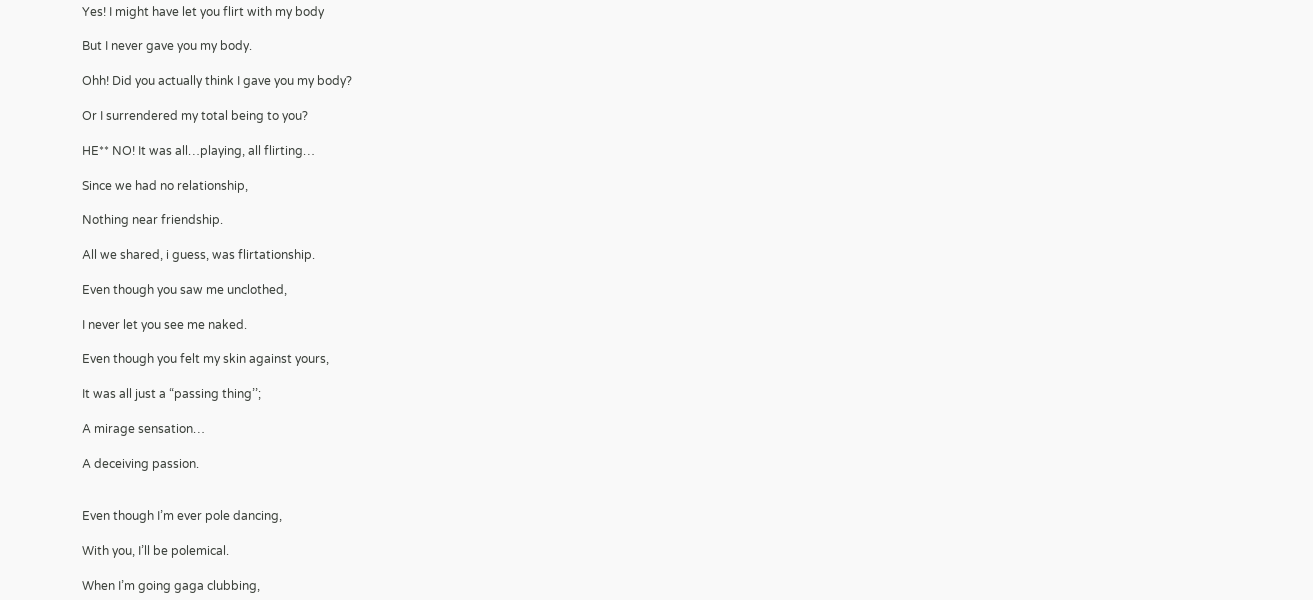Yes! I might have let you flirt with my body

But I never gave you my body.

Ohh! Did you actually think I gave you my body?

Or I surrendered my total being to you?

HE** NO! It was all…playing, all flirting…

Since we had no relationship,

Nothing near friendship.

All we shared, i guess, was flirtationship.

Even though you saw me unclothed,

I never let you see me naked.

Even though you felt my skin against yours,

It was all just a “passing thing’’;

A mirage sensation…

A deceiving passion.


Even though I’m ever pole dancing,

With you, I’ll be polemical.

When I’m going gaga clubbing,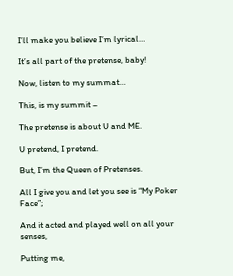I’ll make you believe I’m lyrical…

It’s all part of the pretense, baby!

Now, listen to my summat…

This, is my summit –

The pretense is about U and ME.

U pretend, I pretend.

But, I’m the Queen of Pretenses.

All I give you and let you see is “My Poker Face”;

And it acted and played well on all your senses,

Putting me,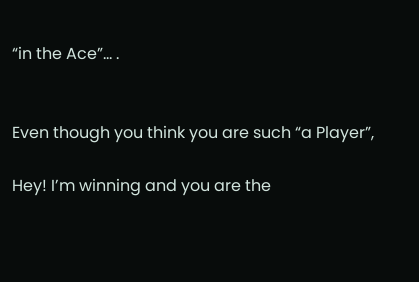“in the Ace”… .


Even though you think you are such “a Player”,

Hey! I’m winning and you are the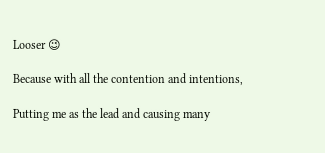Looser 😉

Because with all the contention and intentions,

Putting me as the lead and causing many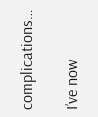complications…

I’ve now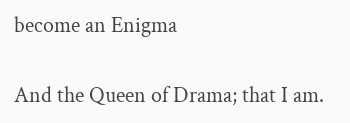become an Enigma

And the Queen of Drama; that I am.